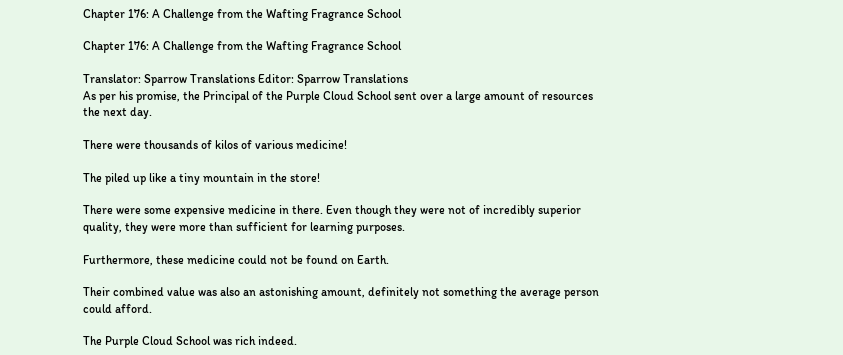Chapter 176: A Challenge from the Wafting Fragrance School

Chapter 176: A Challenge from the Wafting Fragrance School

Translator: Sparrow Translations Editor: Sparrow Translations
As per his promise, the Principal of the Purple Cloud School sent over a large amount of resources the next day.

There were thousands of kilos of various medicine!

The piled up like a tiny mountain in the store!

There were some expensive medicine in there. Even though they were not of incredibly superior quality, they were more than sufficient for learning purposes.

Furthermore, these medicine could not be found on Earth.

Their combined value was also an astonishing amount, definitely not something the average person could afford.

The Purple Cloud School was rich indeed.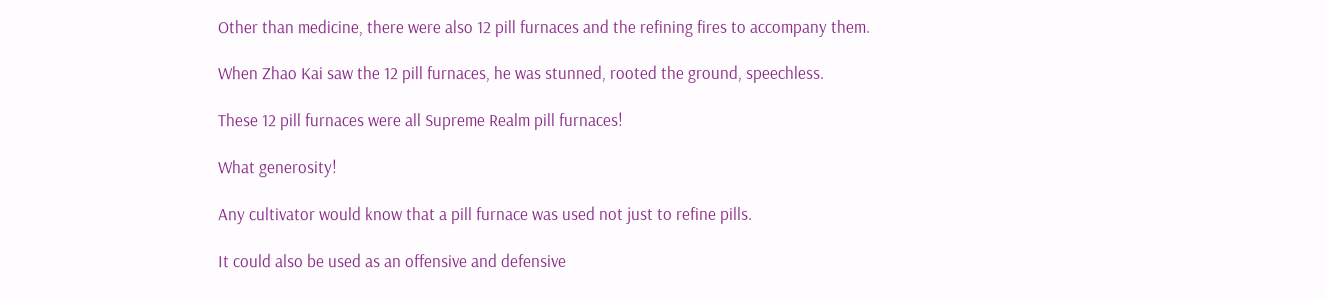Other than medicine, there were also 12 pill furnaces and the refining fires to accompany them.

When Zhao Kai saw the 12 pill furnaces, he was stunned, rooted the ground, speechless.

These 12 pill furnaces were all Supreme Realm pill furnaces!

What generosity!

Any cultivator would know that a pill furnace was used not just to refine pills.

It could also be used as an offensive and defensive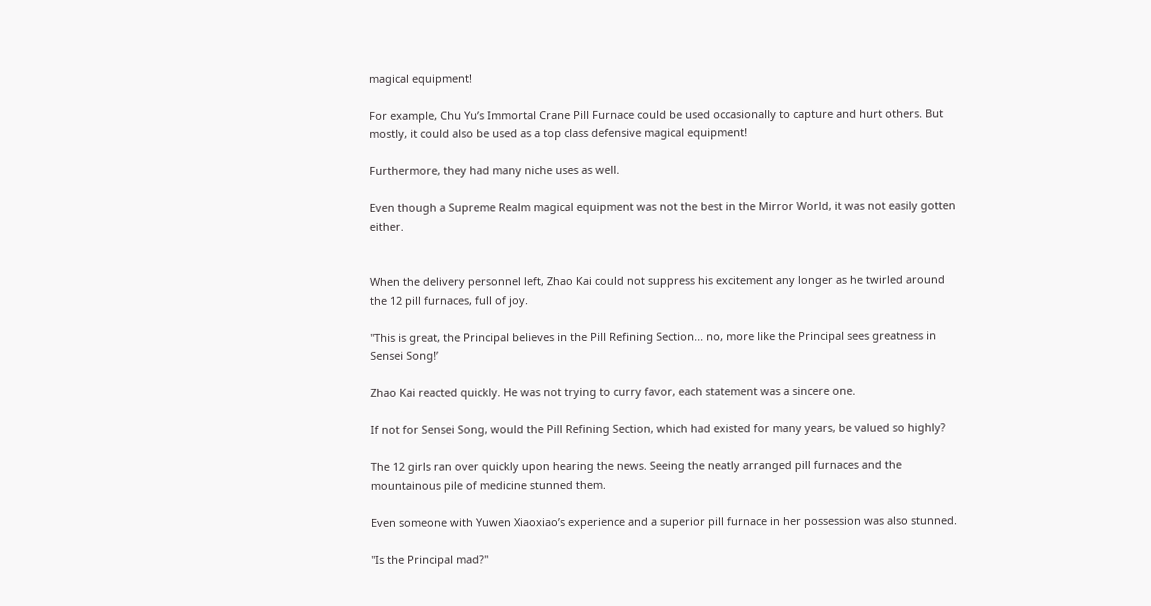magical equipment!

For example, Chu Yu’s Immortal Crane Pill Furnace could be used occasionally to capture and hurt others. But mostly, it could also be used as a top class defensive magical equipment!

Furthermore, they had many niche uses as well.

Even though a Supreme Realm magical equipment was not the best in the Mirror World, it was not easily gotten either.


When the delivery personnel left, Zhao Kai could not suppress his excitement any longer as he twirled around the 12 pill furnaces, full of joy.

"This is great, the Principal believes in the Pill Refining Section... no, more like the Principal sees greatness in Sensei Song!’

Zhao Kai reacted quickly. He was not trying to curry favor, each statement was a sincere one.

If not for Sensei Song, would the Pill Refining Section, which had existed for many years, be valued so highly?

The 12 girls ran over quickly upon hearing the news. Seeing the neatly arranged pill furnaces and the mountainous pile of medicine stunned them.

Even someone with Yuwen Xiaoxiao’s experience and a superior pill furnace in her possession was also stunned.

"Is the Principal mad?"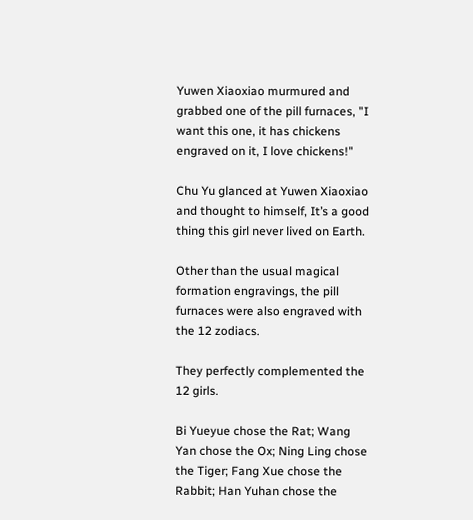Yuwen Xiaoxiao murmured and grabbed one of the pill furnaces, "I want this one, it has chickens engraved on it, I love chickens!"

Chu Yu glanced at Yuwen Xiaoxiao and thought to himself, It’s a good thing this girl never lived on Earth.

Other than the usual magical formation engravings, the pill furnaces were also engraved with the 12 zodiacs.

They perfectly complemented the 12 girls.

Bi Yueyue chose the Rat; Wang Yan chose the Ox; Ning Ling chose the Tiger; Fang Xue chose the Rabbit; Han Yuhan chose the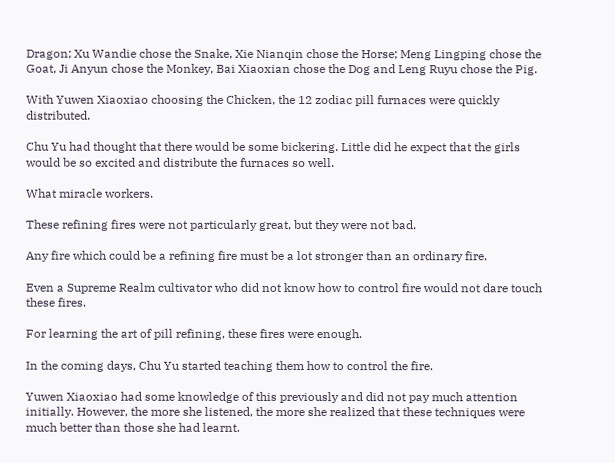Dragon; Xu Wandie chose the Snake, Xie Nianqin chose the Horse; Meng Lingping chose the Goat, Ji Anyun chose the Monkey, Bai Xiaoxian chose the Dog and Leng Ruyu chose the Pig.

With Yuwen Xiaoxiao choosing the Chicken, the 12 zodiac pill furnaces were quickly distributed.

Chu Yu had thought that there would be some bickering. Little did he expect that the girls would be so excited and distribute the furnaces so well.

What miracle workers.

These refining fires were not particularly great, but they were not bad.

Any fire which could be a refining fire must be a lot stronger than an ordinary fire.

Even a Supreme Realm cultivator who did not know how to control fire would not dare touch these fires.

For learning the art of pill refining, these fires were enough.

In the coming days, Chu Yu started teaching them how to control the fire.

Yuwen Xiaoxiao had some knowledge of this previously and did not pay much attention initially. However, the more she listened, the more she realized that these techniques were much better than those she had learnt.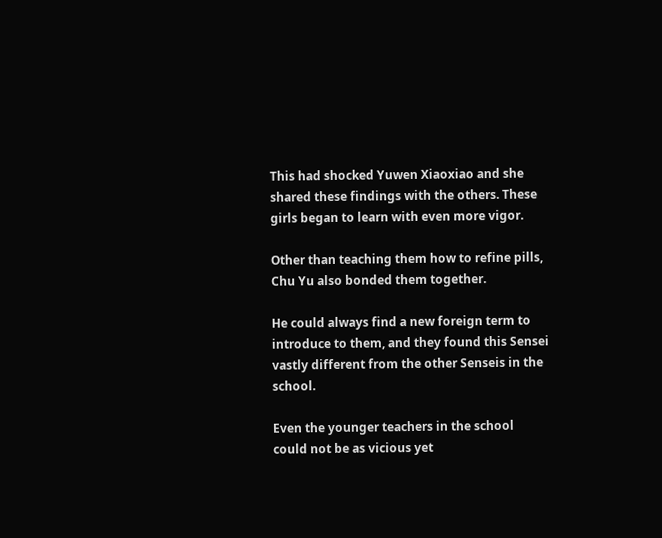This had shocked Yuwen Xiaoxiao and she shared these findings with the others. These girls began to learn with even more vigor.

Other than teaching them how to refine pills, Chu Yu also bonded them together.

He could always find a new foreign term to introduce to them, and they found this Sensei vastly different from the other Senseis in the school.

Even the younger teachers in the school could not be as vicious yet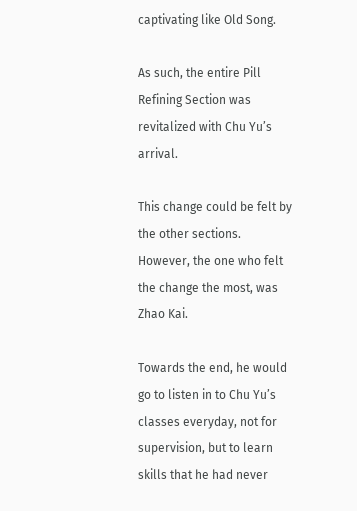captivating like Old Song.

As such, the entire Pill Refining Section was revitalized with Chu Yu’s arrival.

This change could be felt by the other sections. However, the one who felt the change the most, was Zhao Kai.

Towards the end, he would go to listen in to Chu Yu’s classes everyday, not for supervision, but to learn skills that he had never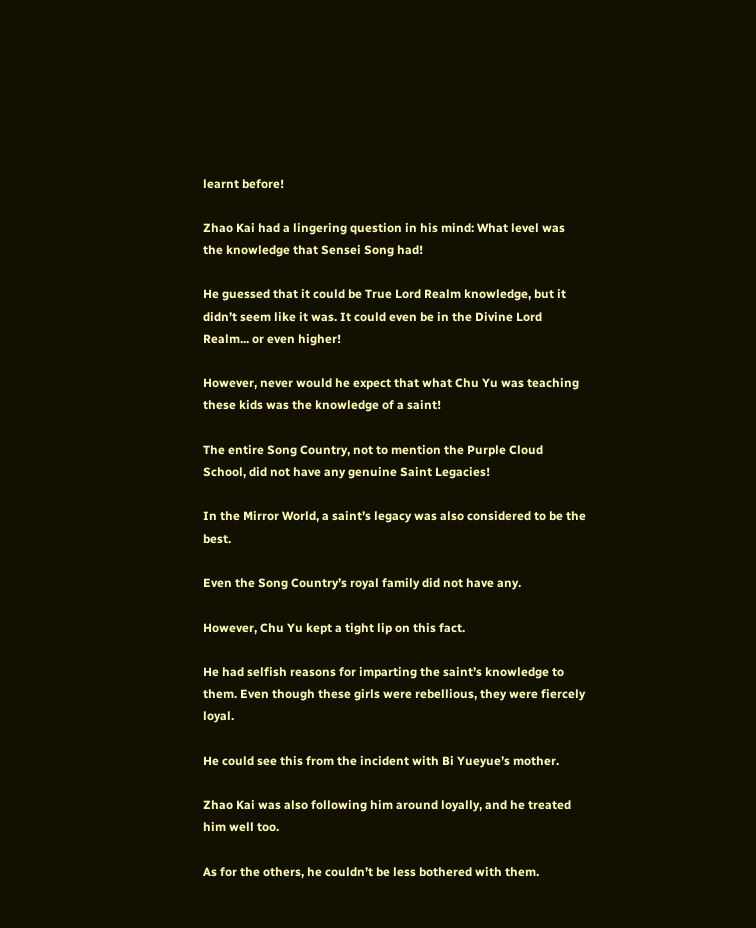learnt before!

Zhao Kai had a lingering question in his mind: What level was the knowledge that Sensei Song had!

He guessed that it could be True Lord Realm knowledge, but it didn’t seem like it was. It could even be in the Divine Lord Realm... or even higher!

However, never would he expect that what Chu Yu was teaching these kids was the knowledge of a saint!

The entire Song Country, not to mention the Purple Cloud School, did not have any genuine Saint Legacies!

In the Mirror World, a saint’s legacy was also considered to be the best.

Even the Song Country’s royal family did not have any.

However, Chu Yu kept a tight lip on this fact.

He had selfish reasons for imparting the saint’s knowledge to them. Even though these girls were rebellious, they were fiercely loyal.

He could see this from the incident with Bi Yueyue’s mother.

Zhao Kai was also following him around loyally, and he treated him well too.

As for the others, he couldn’t be less bothered with them.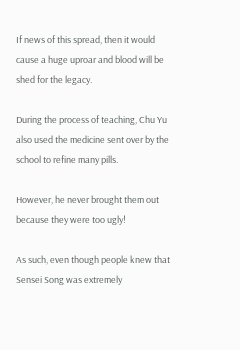If news of this spread, then it would cause a huge uproar and blood will be shed for the legacy.

During the process of teaching, Chu Yu also used the medicine sent over by the school to refine many pills.

However, he never brought them out because they were too ugly!

As such, even though people knew that Sensei Song was extremely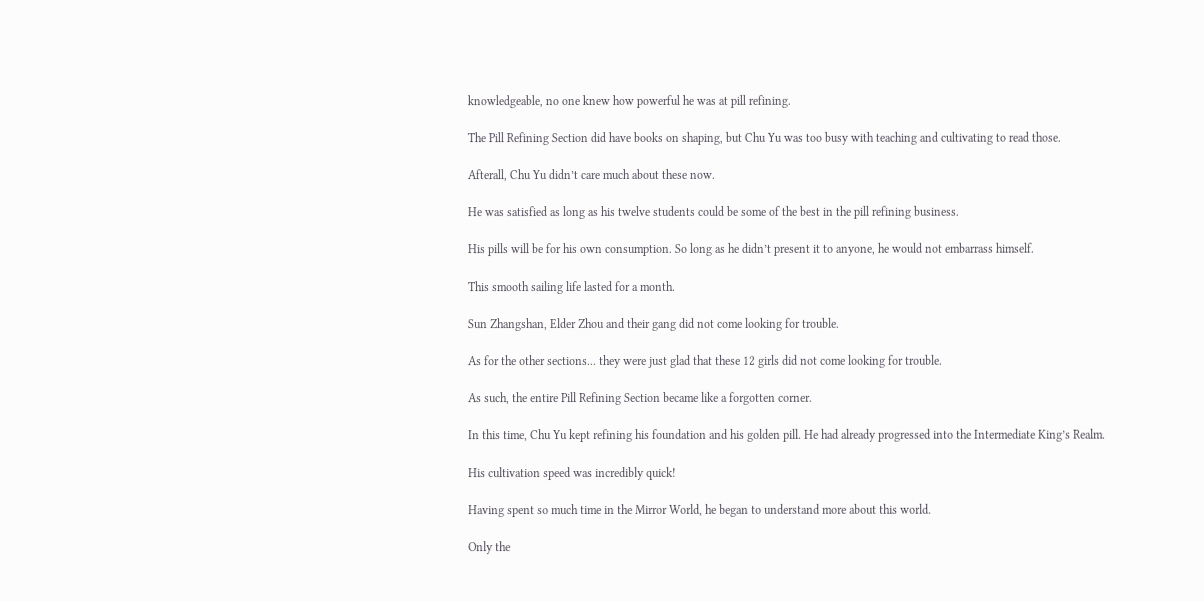knowledgeable, no one knew how powerful he was at pill refining.

The Pill Refining Section did have books on shaping, but Chu Yu was too busy with teaching and cultivating to read those.

Afterall, Chu Yu didn’t care much about these now.

He was satisfied as long as his twelve students could be some of the best in the pill refining business.

His pills will be for his own consumption. So long as he didn’t present it to anyone, he would not embarrass himself.

This smooth sailing life lasted for a month.

Sun Zhangshan, Elder Zhou and their gang did not come looking for trouble.

As for the other sections... they were just glad that these 12 girls did not come looking for trouble.

As such, the entire Pill Refining Section became like a forgotten corner.

In this time, Chu Yu kept refining his foundation and his golden pill. He had already progressed into the Intermediate King’s Realm.

His cultivation speed was incredibly quick!

Having spent so much time in the Mirror World, he began to understand more about this world.

Only the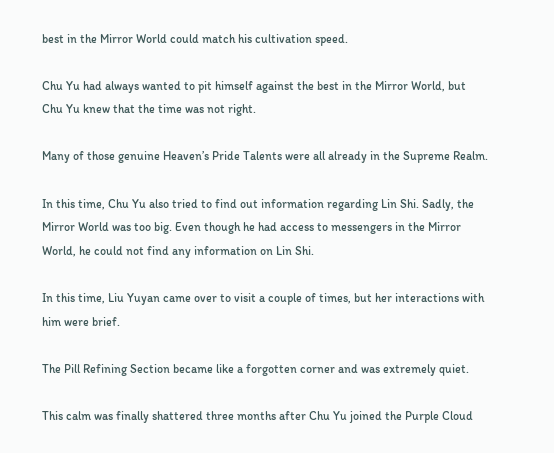best in the Mirror World could match his cultivation speed.

Chu Yu had always wanted to pit himself against the best in the Mirror World, but Chu Yu knew that the time was not right.

Many of those genuine Heaven’s Pride Talents were all already in the Supreme Realm.

In this time, Chu Yu also tried to find out information regarding Lin Shi. Sadly, the Mirror World was too big. Even though he had access to messengers in the Mirror World, he could not find any information on Lin Shi.

In this time, Liu Yuyan came over to visit a couple of times, but her interactions with him were brief.

The Pill Refining Section became like a forgotten corner and was extremely quiet.

This calm was finally shattered three months after Chu Yu joined the Purple Cloud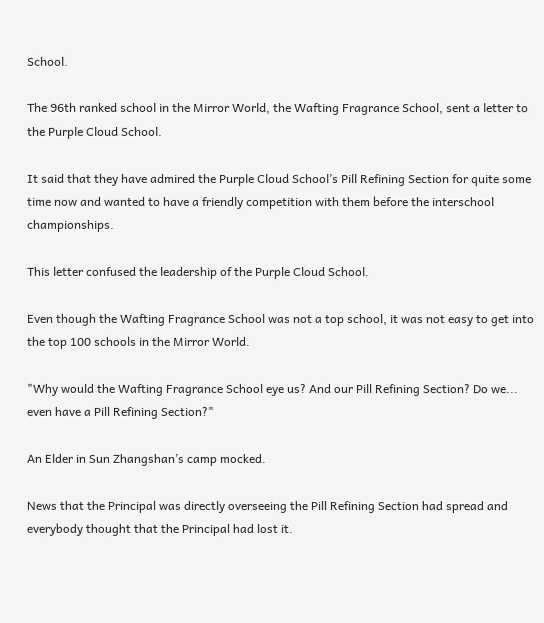School.

The 96th ranked school in the Mirror World, the Wafting Fragrance School, sent a letter to the Purple Cloud School.

It said that they have admired the Purple Cloud School’s Pill Refining Section for quite some time now and wanted to have a friendly competition with them before the interschool championships.

This letter confused the leadership of the Purple Cloud School.

Even though the Wafting Fragrance School was not a top school, it was not easy to get into the top 100 schools in the Mirror World.

"Why would the Wafting Fragrance School eye us? And our Pill Refining Section? Do we... even have a Pill Refining Section?"

An Elder in Sun Zhangshan’s camp mocked.

News that the Principal was directly overseeing the Pill Refining Section had spread and everybody thought that the Principal had lost it.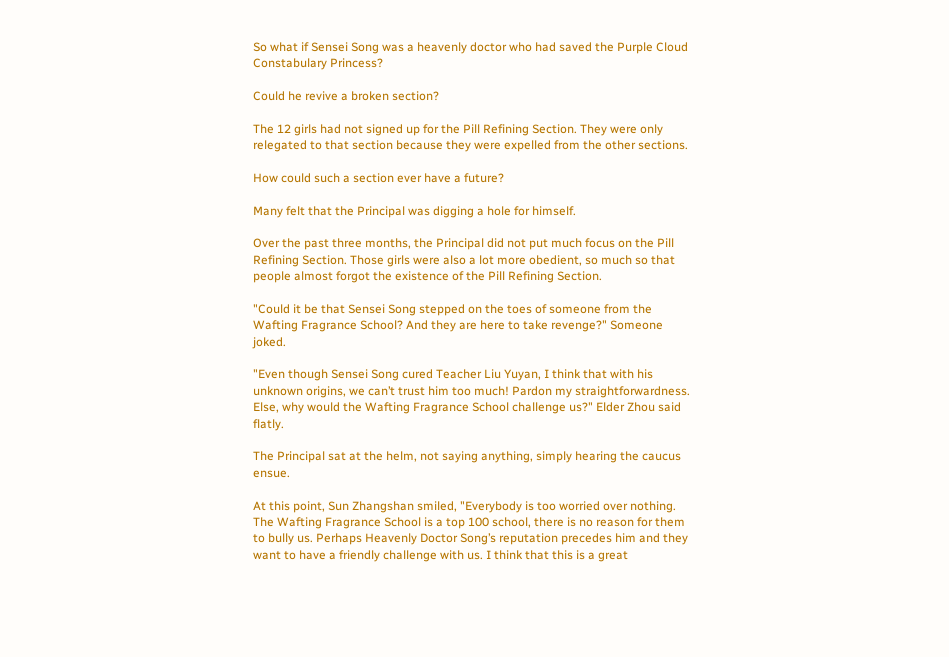So what if Sensei Song was a heavenly doctor who had saved the Purple Cloud Constabulary Princess?

Could he revive a broken section?

The 12 girls had not signed up for the Pill Refining Section. They were only relegated to that section because they were expelled from the other sections.

How could such a section ever have a future?

Many felt that the Principal was digging a hole for himself.

Over the past three months, the Principal did not put much focus on the Pill Refining Section. Those girls were also a lot more obedient, so much so that people almost forgot the existence of the Pill Refining Section.

"Could it be that Sensei Song stepped on the toes of someone from the Wafting Fragrance School? And they are here to take revenge?" Someone joked.

"Even though Sensei Song cured Teacher Liu Yuyan, I think that with his unknown origins, we can’t trust him too much! Pardon my straightforwardness. Else, why would the Wafting Fragrance School challenge us?" Elder Zhou said flatly.

The Principal sat at the helm, not saying anything, simply hearing the caucus ensue.

At this point, Sun Zhangshan smiled, "Everybody is too worried over nothing. The Wafting Fragrance School is a top 100 school, there is no reason for them to bully us. Perhaps Heavenly Doctor Song’s reputation precedes him and they want to have a friendly challenge with us. I think that this is a great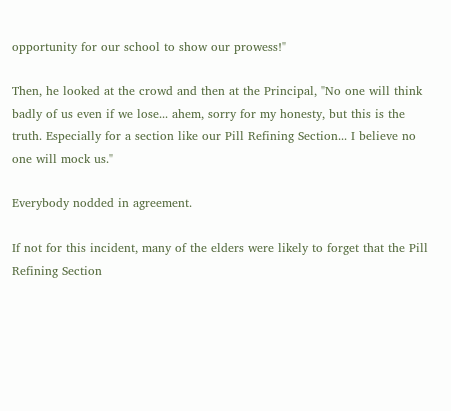opportunity for our school to show our prowess!"

Then, he looked at the crowd and then at the Principal, "No one will think badly of us even if we lose... ahem, sorry for my honesty, but this is the truth. Especially for a section like our Pill Refining Section... I believe no one will mock us."

Everybody nodded in agreement.

If not for this incident, many of the elders were likely to forget that the Pill Refining Section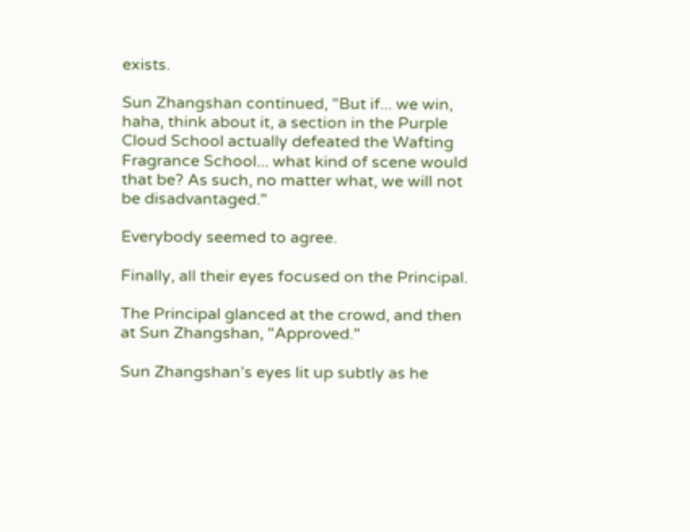exists.

Sun Zhangshan continued, "But if... we win, haha, think about it, a section in the Purple Cloud School actually defeated the Wafting Fragrance School... what kind of scene would that be? As such, no matter what, we will not be disadvantaged."

Everybody seemed to agree.

Finally, all their eyes focused on the Principal.

The Principal glanced at the crowd, and then at Sun Zhangshan, "Approved."

Sun Zhangshan’s eyes lit up subtly as he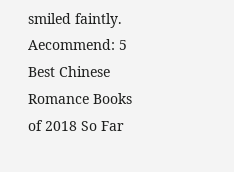smiled faintly.
Aecommend: 5 Best Chinese Romance Books of 2018 So Far